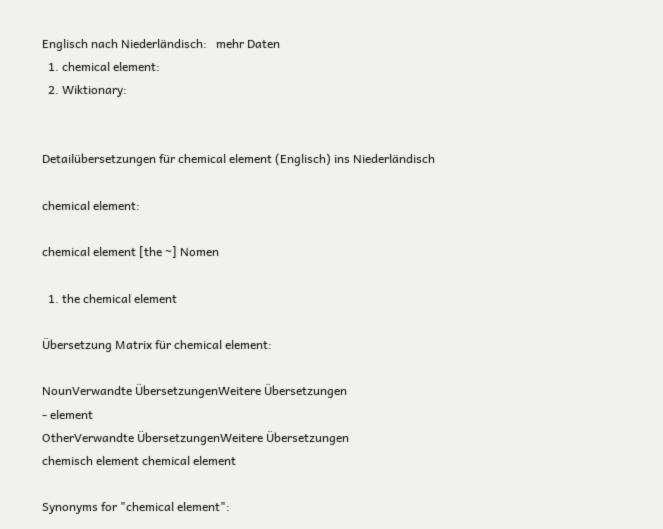Englisch nach Niederländisch:   mehr Daten
  1. chemical element:
  2. Wiktionary:


Detailübersetzungen für chemical element (Englisch) ins Niederländisch

chemical element:

chemical element [the ~] Nomen

  1. the chemical element

Übersetzung Matrix für chemical element:

NounVerwandte ÜbersetzungenWeitere Übersetzungen
- element
OtherVerwandte ÜbersetzungenWeitere Übersetzungen
chemisch element chemical element

Synonyms for "chemical element":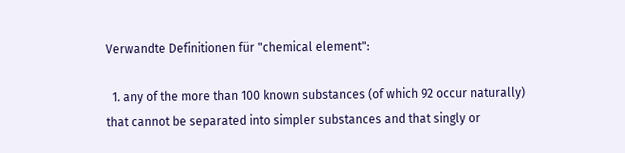Verwandte Definitionen für "chemical element":

  1. any of the more than 100 known substances (of which 92 occur naturally) that cannot be separated into simpler substances and that singly or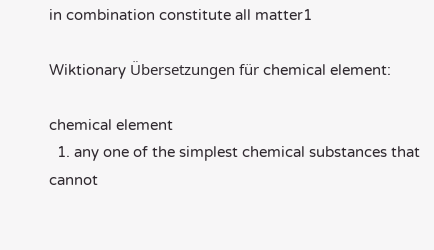in combination constitute all matter1

Wiktionary Übersetzungen für chemical element:

chemical element
  1. any one of the simplest chemical substances that cannot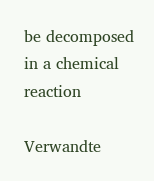be decomposed in a chemical reaction

Verwandte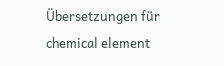Übersetzungen für chemical element